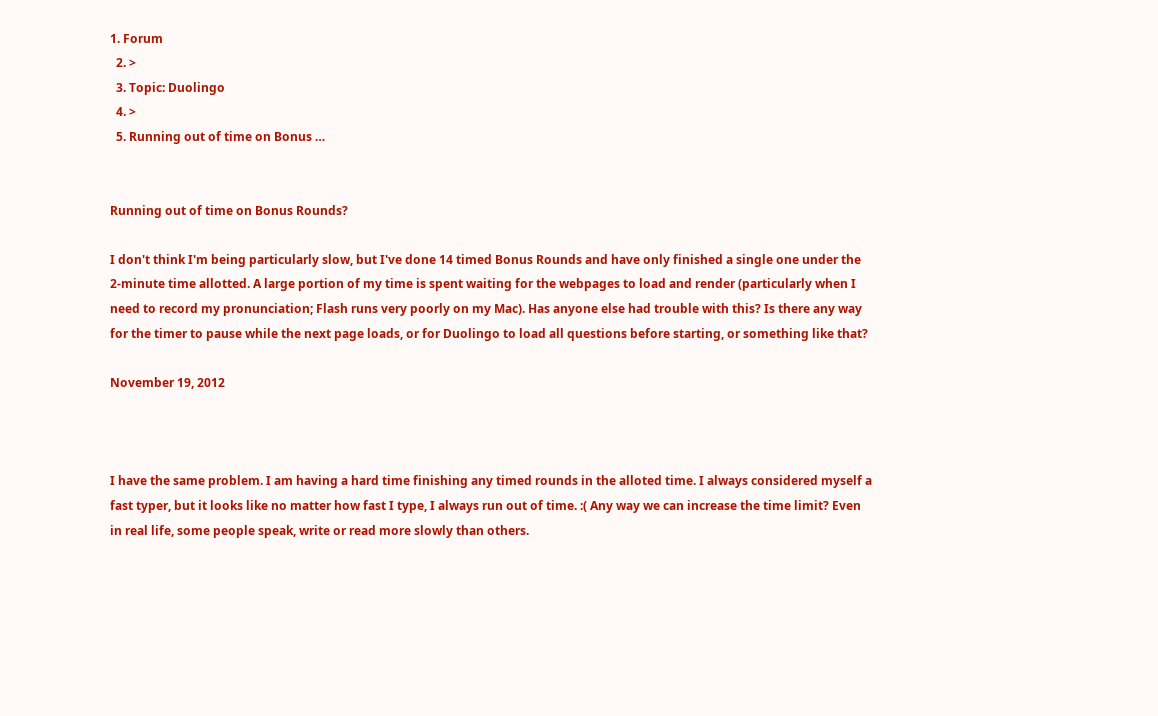1. Forum
  2. >
  3. Topic: Duolingo
  4. >
  5. Running out of time on Bonus …


Running out of time on Bonus Rounds?

I don't think I'm being particularly slow, but I've done 14 timed Bonus Rounds and have only finished a single one under the 2-minute time allotted. A large portion of my time is spent waiting for the webpages to load and render (particularly when I need to record my pronunciation; Flash runs very poorly on my Mac). Has anyone else had trouble with this? Is there any way for the timer to pause while the next page loads, or for Duolingo to load all questions before starting, or something like that?

November 19, 2012



I have the same problem. I am having a hard time finishing any timed rounds in the alloted time. I always considered myself a fast typer, but it looks like no matter how fast I type, I always run out of time. :( Any way we can increase the time limit? Even in real life, some people speak, write or read more slowly than others.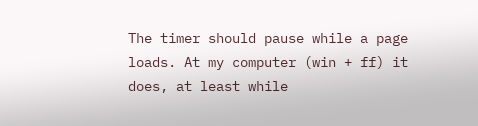The timer should pause while a page loads. At my computer (win + ff) it does, at least while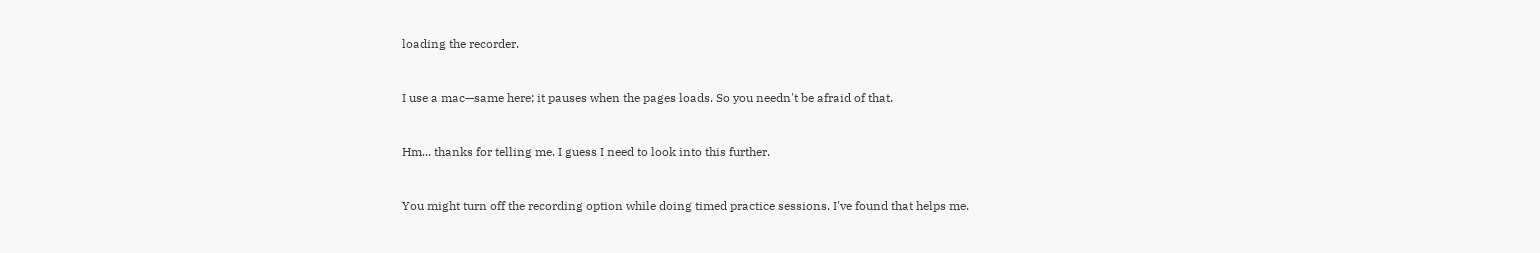loading the recorder.


I use a mac—same here; it pauses when the pages loads. So you needn't be afraid of that.


Hm... thanks for telling me. I guess I need to look into this further.


You might turn off the recording option while doing timed practice sessions. I've found that helps me.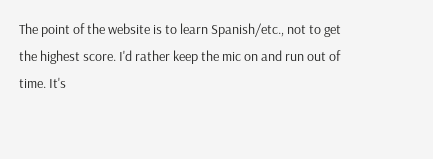The point of the website is to learn Spanish/etc., not to get the highest score. I'd rather keep the mic on and run out of time. It's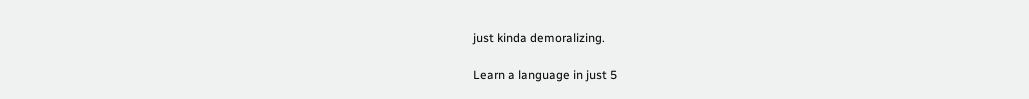just kinda demoralizing.

Learn a language in just 5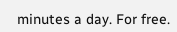minutes a day. For free.